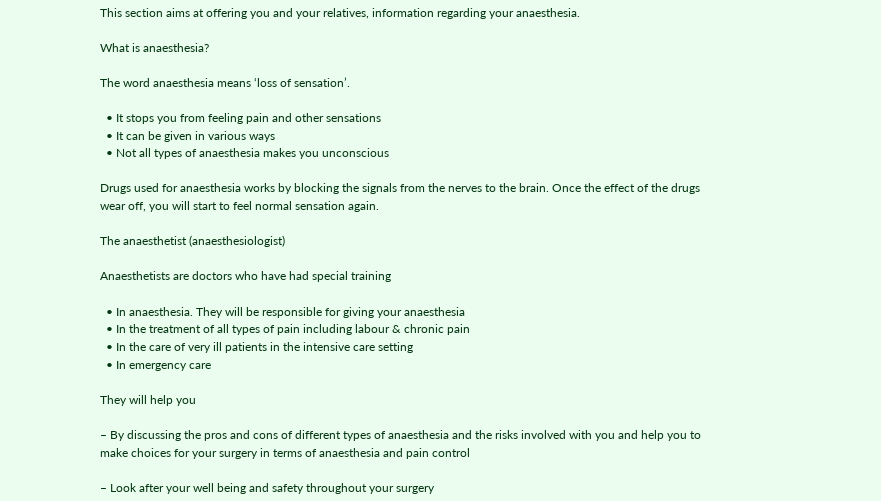This section aims at offering you and your relatives, information regarding your anaesthesia.

What is anaesthesia?

The word anaesthesia means ‘loss of sensation’.

  • It stops you from feeling pain and other sensations
  • It can be given in various ways
  • Not all types of anaesthesia makes you unconscious

Drugs used for anaesthesia works by blocking the signals from the nerves to the brain. Once the effect of the drugs wear off, you will start to feel normal sensation again.

The anaesthetist (anaesthesiologist)

Anaesthetists are doctors who have had special training

  • In anaesthesia. They will be responsible for giving your anaesthesia
  • In the treatment of all types of pain including labour & chronic pain
  • In the care of very ill patients in the intensive care setting
  • In emergency care

They will help you

– By discussing the pros and cons of different types of anaesthesia and the risks involved with you and help you to make choices for your surgery in terms of anaesthesia and pain control

– Look after your well being and safety throughout your surgery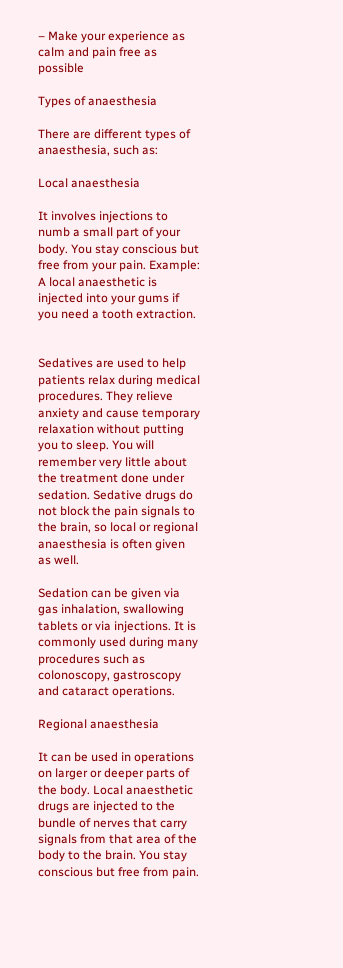– Make your experience as calm and pain free as possible

Types of anaesthesia

There are different types of anaesthesia, such as:

Local anaesthesia

It involves injections to numb a small part of your body. You stay conscious but free from your pain. Example: A local anaesthetic is injected into your gums if you need a tooth extraction.


Sedatives are used to help patients relax during medical procedures. They relieve anxiety and cause temporary relaxation without putting you to sleep. You will remember very little about the treatment done under sedation. Sedative drugs do not block the pain signals to the brain, so local or regional anaesthesia is often given as well.

Sedation can be given via gas inhalation, swallowing tablets or via injections. It is commonly used during many procedures such as colonoscopy, gastroscopy and cataract operations.

Regional anaesthesia

It can be used in operations on larger or deeper parts of the body. Local anaesthetic drugs are injected to the bundle of nerves that carry signals from that area of the body to the brain. You stay conscious but free from pain.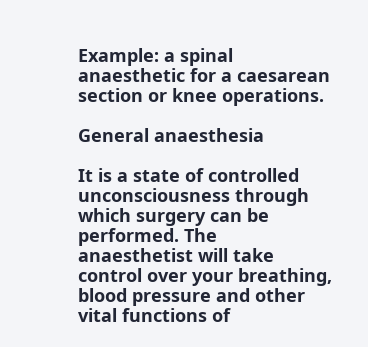Example: a spinal anaesthetic for a caesarean section or knee operations.

General anaesthesia

It is a state of controlled unconsciousness through which surgery can be performed. The anaesthetist will take control over your breathing, blood pressure and other vital functions of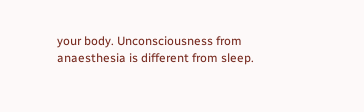your body. Unconsciousness from anaesthesia is different from sleep.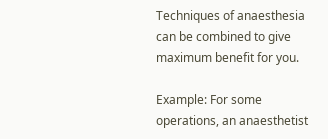Techniques of anaesthesia can be combined to give maximum benefit for you.

Example: For some operations, an anaesthetist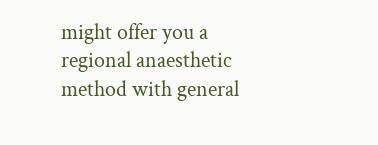might offer you a regional anaesthetic method with general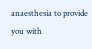anaesthesia to provide you with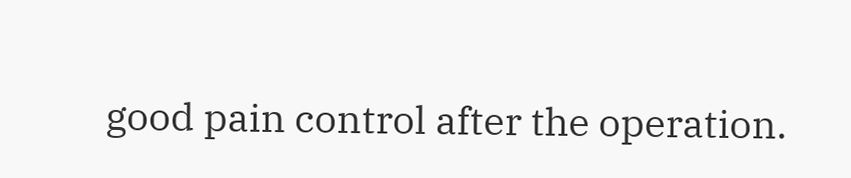good pain control after the operation.